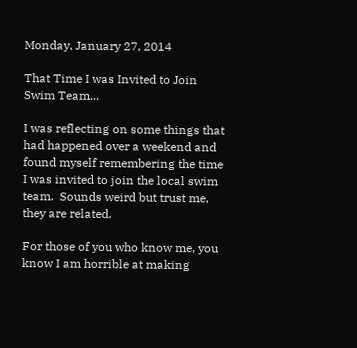Monday, January 27, 2014

That Time I was Invited to Join Swim Team...

I was reflecting on some things that had happened over a weekend and found myself remembering the time I was invited to join the local swim team.  Sounds weird but trust me, they are related.

For those of you who know me, you know I am horrible at making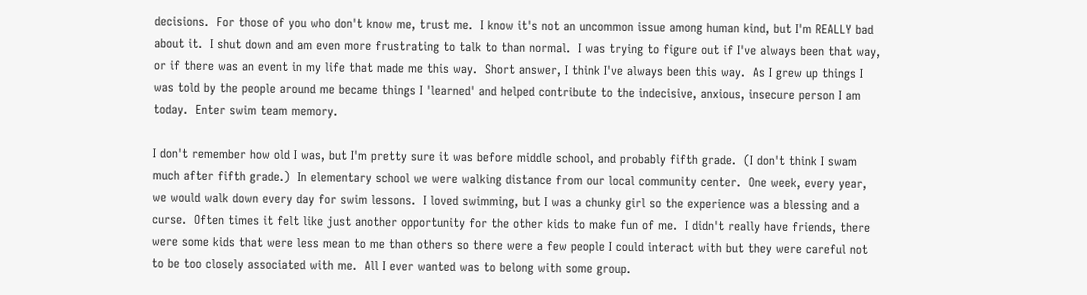decisions.  For those of you who don't know me, trust me.  I know it's not an uncommon issue among human kind, but I'm REALLY bad about it.  I shut down and am even more frustrating to talk to than normal.  I was trying to figure out if I've always been that way, or if there was an event in my life that made me this way.  Short answer, I think I've always been this way.  As I grew up things I was told by the people around me became things I 'learned' and helped contribute to the indecisive, anxious, insecure person I am today.  Enter swim team memory.

I don't remember how old I was, but I'm pretty sure it was before middle school, and probably fifth grade.  (I don't think I swam much after fifth grade.)  In elementary school we were walking distance from our local community center.  One week, every year, we would walk down every day for swim lessons.  I loved swimming, but I was a chunky girl so the experience was a blessing and a curse.  Often times it felt like just another opportunity for the other kids to make fun of me.  I didn't really have friends, there were some kids that were less mean to me than others so there were a few people I could interact with but they were careful not to be too closely associated with me.  All I ever wanted was to belong with some group.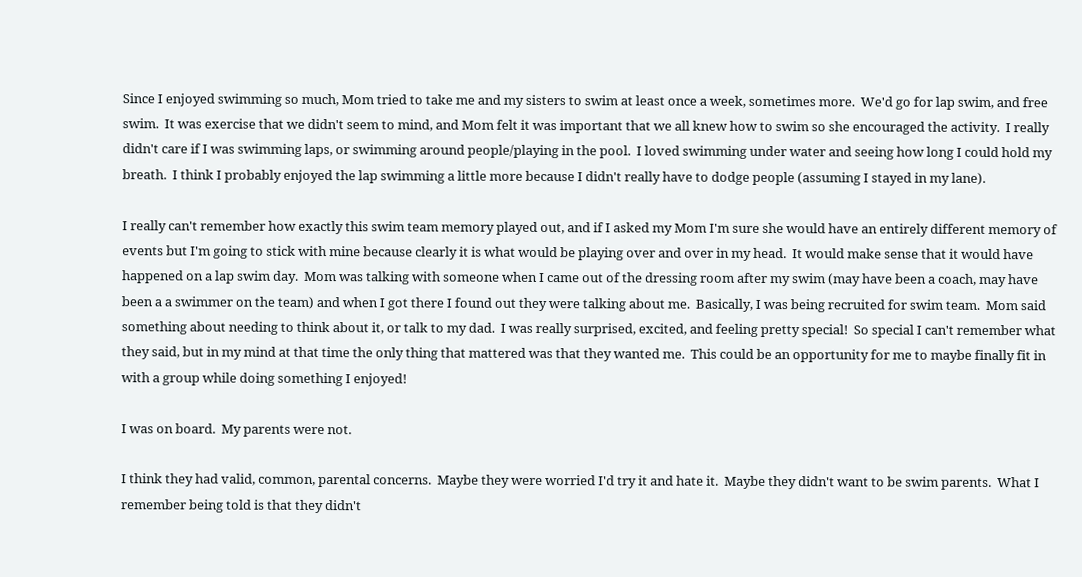Since I enjoyed swimming so much, Mom tried to take me and my sisters to swim at least once a week, sometimes more.  We'd go for lap swim, and free swim.  It was exercise that we didn't seem to mind, and Mom felt it was important that we all knew how to swim so she encouraged the activity.  I really didn't care if I was swimming laps, or swimming around people/playing in the pool.  I loved swimming under water and seeing how long I could hold my breath.  I think I probably enjoyed the lap swimming a little more because I didn't really have to dodge people (assuming I stayed in my lane).

I really can't remember how exactly this swim team memory played out, and if I asked my Mom I'm sure she would have an entirely different memory of events but I'm going to stick with mine because clearly it is what would be playing over and over in my head.  It would make sense that it would have happened on a lap swim day.  Mom was talking with someone when I came out of the dressing room after my swim (may have been a coach, may have been a a swimmer on the team) and when I got there I found out they were talking about me.  Basically, I was being recruited for swim team.  Mom said something about needing to think about it, or talk to my dad.  I was really surprised, excited, and feeling pretty special!  So special I can't remember what they said, but in my mind at that time the only thing that mattered was that they wanted me.  This could be an opportunity for me to maybe finally fit in with a group while doing something I enjoyed!

I was on board.  My parents were not.

I think they had valid, common, parental concerns.  Maybe they were worried I'd try it and hate it.  Maybe they didn't want to be swim parents.  What I remember being told is that they didn't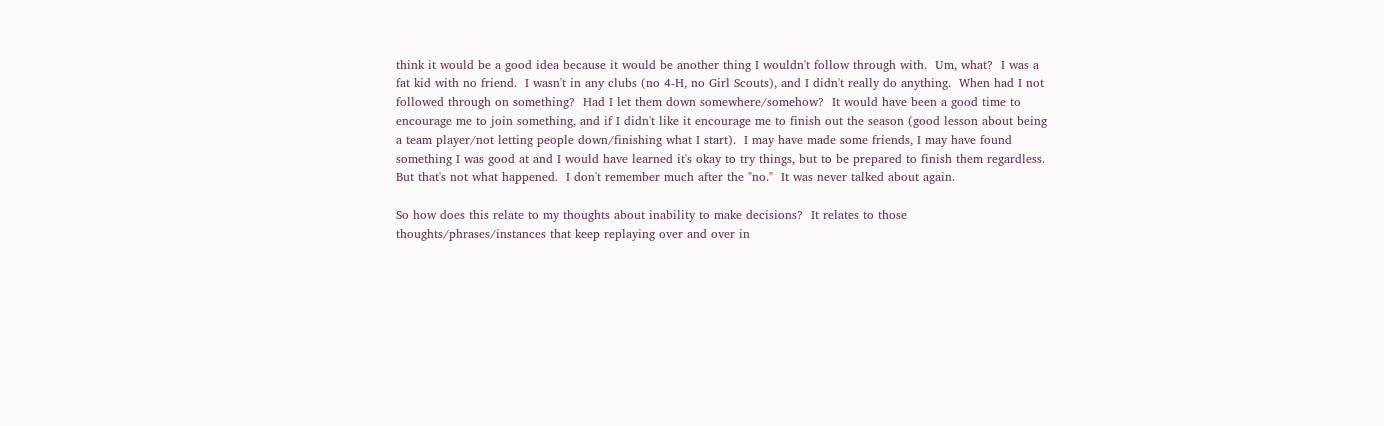think it would be a good idea because it would be another thing I wouldn't follow through with.  Um, what?  I was a fat kid with no friend.  I wasn't in any clubs (no 4-H, no Girl Scouts), and I didn't really do anything.  When had I not followed through on something?  Had I let them down somewhere/somehow?  It would have been a good time to encourage me to join something, and if I didn't like it encourage me to finish out the season (good lesson about being a team player/not letting people down/finishing what I start).  I may have made some friends, I may have found something I was good at and I would have learned it's okay to try things, but to be prepared to finish them regardless.  But that's not what happened.  I don't remember much after the "no."  It was never talked about again.

So how does this relate to my thoughts about inability to make decisions?  It relates to those thoughts/phrases/instances that keep replaying over and over in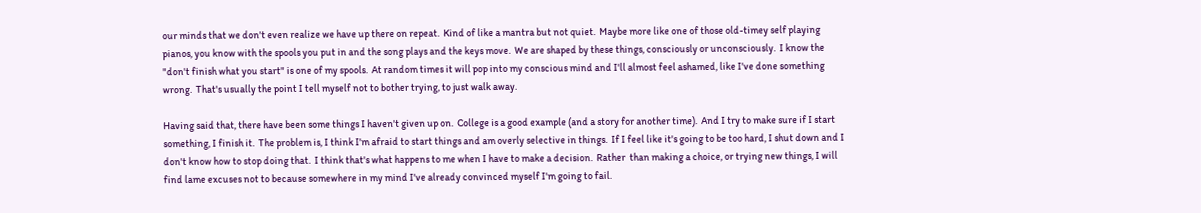our minds that we don't even realize we have up there on repeat.  Kind of like a mantra but not quiet.  Maybe more like one of those old-timey self playing pianos, you know with the spools you put in and the song plays and the keys move.  We are shaped by these things, consciously or unconsciously.  I know the "don't finish what you start" is one of my spools.  At random times it will pop into my conscious mind and I'll almost feel ashamed, like I've done something wrong.  That's usually the point I tell myself not to bother trying, to just walk away.

Having said that, there have been some things I haven't given up on.  College is a good example (and a story for another time).  And I try to make sure if I start something, I finish it.  The problem is, I think I'm afraid to start things and am overly selective in things.  If I feel like it's going to be too hard, I shut down and I don't know how to stop doing that.  I think that's what happens to me when I have to make a decision.  Rather  than making a choice, or trying new things, I will find lame excuses not to because somewhere in my mind I've already convinced myself I'm going to fail.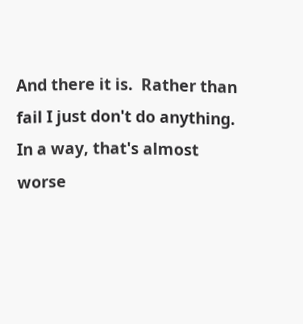And there it is.  Rather than fail I just don't do anything.  In a way, that's almost worse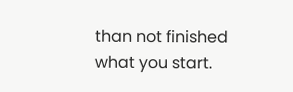than not finished what you start.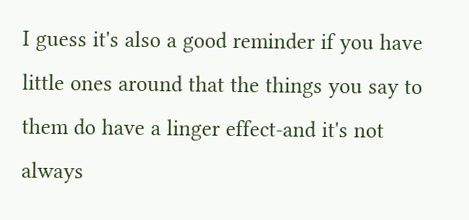I guess it's also a good reminder if you have little ones around that the things you say to them do have a linger effect-and it's not always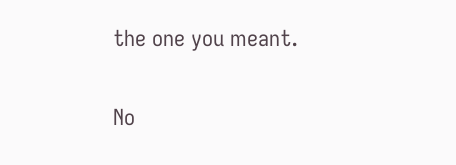the one you meant.

No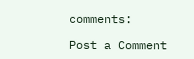comments:

Post a Comment